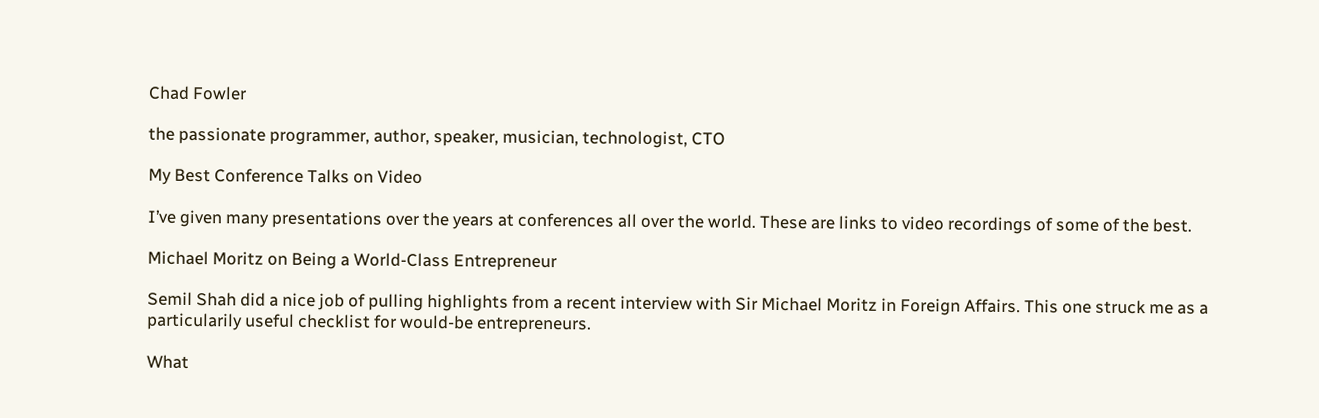Chad Fowler

the passionate programmer, author, speaker, musician, technologist, CTO

My Best Conference Talks on Video

I’ve given many presentations over the years at conferences all over the world. These are links to video recordings of some of the best.

Michael Moritz on Being a World-Class Entrepreneur

Semil Shah did a nice job of pulling highlights from a recent interview with Sir Michael Moritz in Foreign Affairs. This one struck me as a particularily useful checklist for would-be entrepreneurs.

What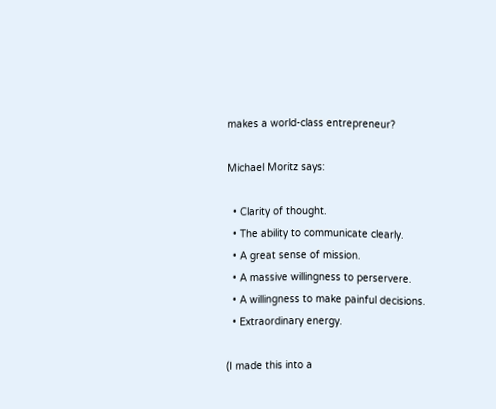makes a world-class entrepreneur?

Michael Moritz says:

  • Clarity of thought.
  • The ability to communicate clearly.
  • A great sense of mission.
  • A massive willingness to perservere.
  • A willingness to make painful decisions.
  • Extraordinary energy.

(I made this into a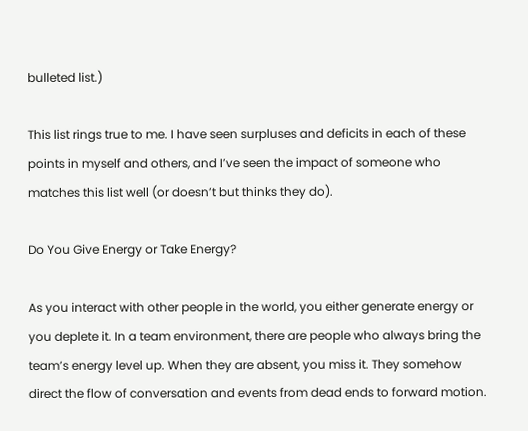bulleted list.)

This list rings true to me. I have seen surpluses and deficits in each of these points in myself and others, and I’ve seen the impact of someone who matches this list well (or doesn’t but thinks they do).

Do You Give Energy or Take Energy?

As you interact with other people in the world, you either generate energy or you deplete it. In a team environment, there are people who always bring the team’s energy level up. When they are absent, you miss it. They somehow direct the flow of conversation and events from dead ends to forward motion.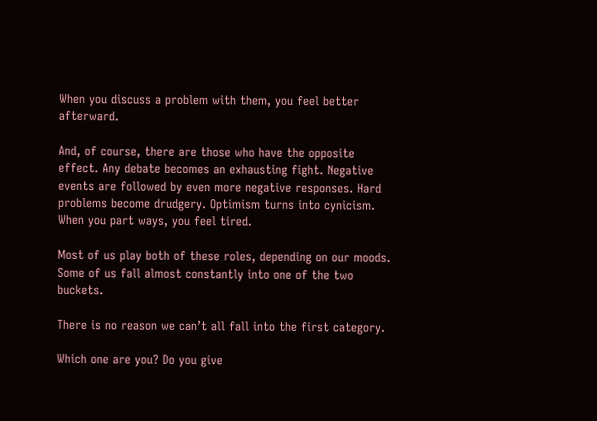When you discuss a problem with them, you feel better afterward.

And, of course, there are those who have the opposite effect. Any debate becomes an exhausting fight. Negative events are followed by even more negative responses. Hard problems become drudgery. Optimism turns into cynicism. When you part ways, you feel tired.

Most of us play both of these roles, depending on our moods. Some of us fall almost constantly into one of the two buckets.

There is no reason we can’t all fall into the first category.

Which one are you? Do you give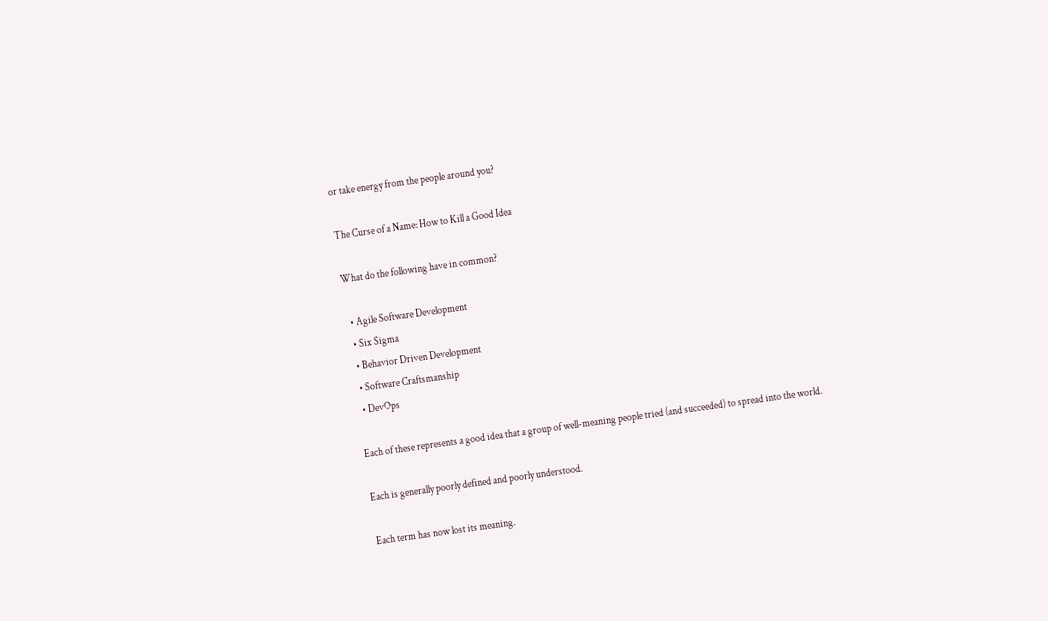or take energy from the people around you?

The Curse of a Name: How to Kill a Good Idea

What do the following have in common?

  • Agile Software Development
  • Six Sigma
  • Behavior Driven Development
  • Software Craftsmanship
  • DevOps

Each of these represents a good idea that a group of well-meaning people tried (and succeeded) to spread into the world.

Each is generally poorly defined and poorly understood.

Each term has now lost its meaning.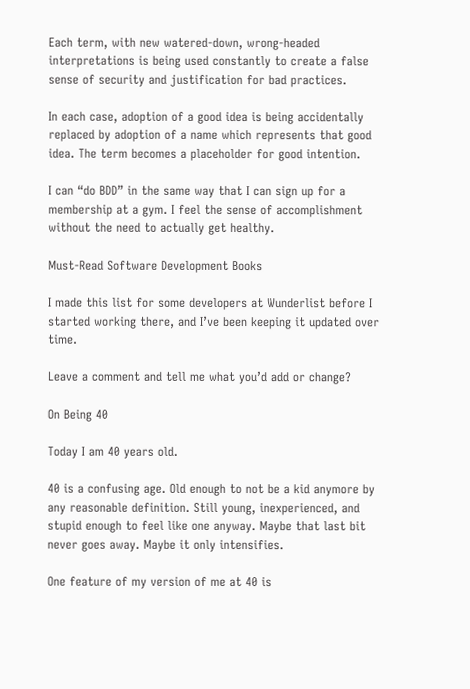Each term, with new watered-down, wrong-headed interpretations is being used constantly to create a false sense of security and justification for bad practices.

In each case, adoption of a good idea is being accidentally replaced by adoption of a name which represents that good idea. The term becomes a placeholder for good intention.

I can “do BDD” in the same way that I can sign up for a membership at a gym. I feel the sense of accomplishment without the need to actually get healthy.

Must-Read Software Development Books

I made this list for some developers at Wunderlist before I started working there, and I’ve been keeping it updated over time.

Leave a comment and tell me what you’d add or change?

On Being 40

Today I am 40 years old.

40 is a confusing age. Old enough to not be a kid anymore by any reasonable definition. Still young, inexperienced, and stupid enough to feel like one anyway. Maybe that last bit never goes away. Maybe it only intensifies.

One feature of my version of me at 40 is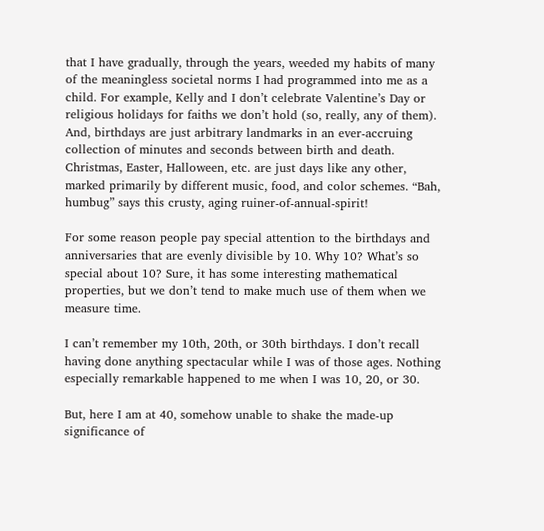that I have gradually, through the years, weeded my habits of many of the meaningless societal norms I had programmed into me as a child. For example, Kelly and I don’t celebrate Valentine’s Day or religious holidays for faiths we don’t hold (so, really, any of them). And, birthdays are just arbitrary landmarks in an ever-accruing collection of minutes and seconds between birth and death. Christmas, Easter, Halloween, etc. are just days like any other, marked primarily by different music, food, and color schemes. “Bah, humbug” says this crusty, aging ruiner-of-annual-spirit!

For some reason people pay special attention to the birthdays and anniversaries that are evenly divisible by 10. Why 10? What’s so special about 10? Sure, it has some interesting mathematical properties, but we don’t tend to make much use of them when we measure time.

I can’t remember my 10th, 20th, or 30th birthdays. I don’t recall having done anything spectacular while I was of those ages. Nothing especially remarkable happened to me when I was 10, 20, or 30.

But, here I am at 40, somehow unable to shake the made-up significance of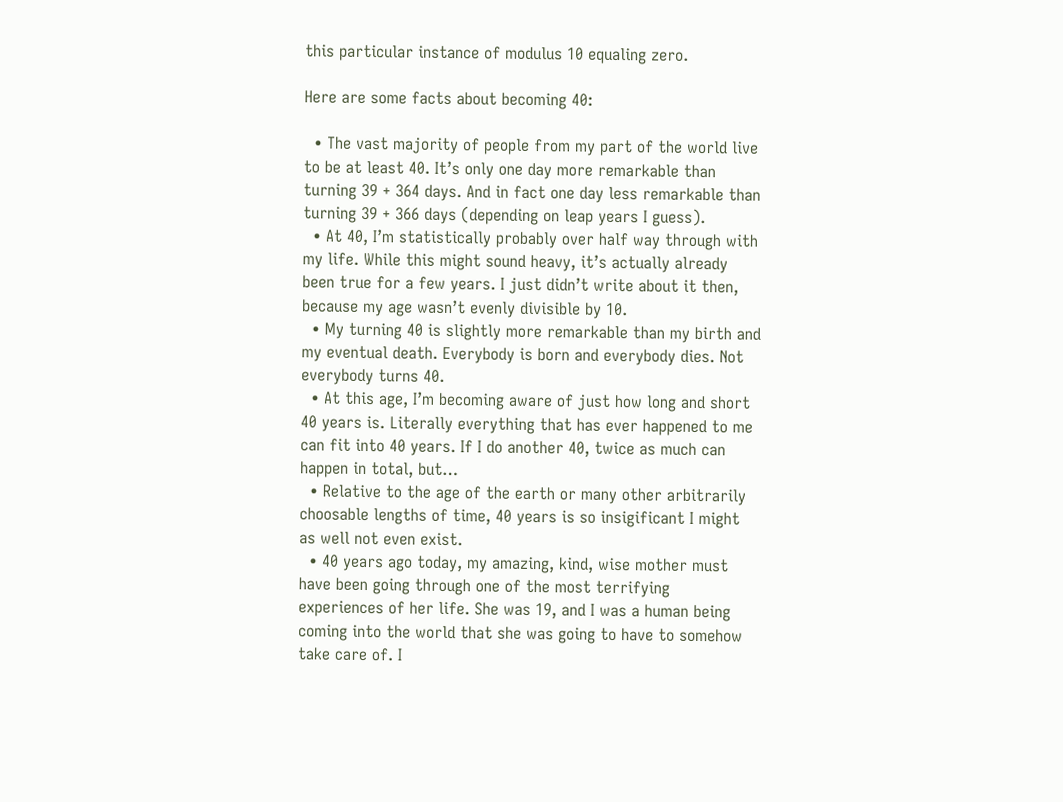this particular instance of modulus 10 equaling zero.

Here are some facts about becoming 40:

  • The vast majority of people from my part of the world live to be at least 40. It’s only one day more remarkable than turning 39 + 364 days. And in fact one day less remarkable than turning 39 + 366 days (depending on leap years I guess).
  • At 40, I’m statistically probably over half way through with my life. While this might sound heavy, it’s actually already been true for a few years. I just didn’t write about it then, because my age wasn’t evenly divisible by 10.
  • My turning 40 is slightly more remarkable than my birth and my eventual death. Everybody is born and everybody dies. Not everybody turns 40.
  • At this age, I’m becoming aware of just how long and short 40 years is. Literally everything that has ever happened to me can fit into 40 years. If I do another 40, twice as much can happen in total, but…
  • Relative to the age of the earth or many other arbitrarily choosable lengths of time, 40 years is so insigificant I might as well not even exist.
  • 40 years ago today, my amazing, kind, wise mother must have been going through one of the most terrifying experiences of her life. She was 19, and I was a human being coming into the world that she was going to have to somehow take care of. I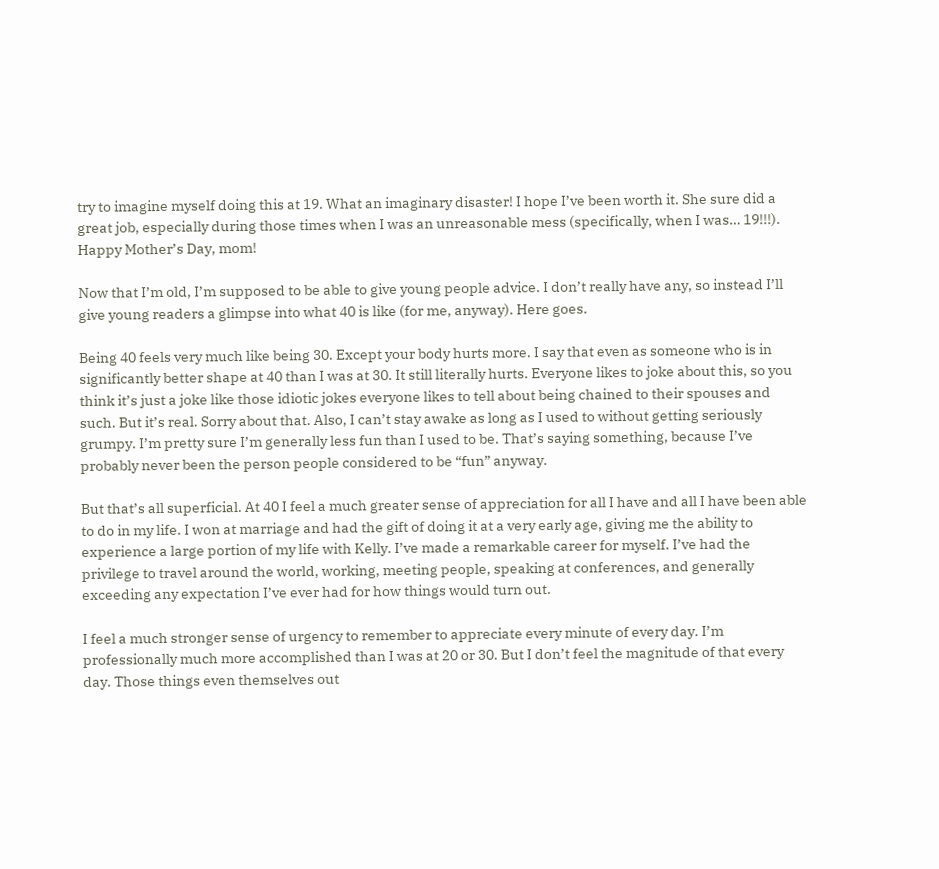try to imagine myself doing this at 19. What an imaginary disaster! I hope I’ve been worth it. She sure did a great job, especially during those times when I was an unreasonable mess (specifically, when I was… 19!!!). Happy Mother’s Day, mom!

Now that I’m old, I’m supposed to be able to give young people advice. I don’t really have any, so instead I’ll give young readers a glimpse into what 40 is like (for me, anyway). Here goes.

Being 40 feels very much like being 30. Except your body hurts more. I say that even as someone who is in significantly better shape at 40 than I was at 30. It still literally hurts. Everyone likes to joke about this, so you think it’s just a joke like those idiotic jokes everyone likes to tell about being chained to their spouses and such. But it’s real. Sorry about that. Also, I can’t stay awake as long as I used to without getting seriously grumpy. I’m pretty sure I’m generally less fun than I used to be. That’s saying something, because I’ve probably never been the person people considered to be “fun” anyway.

But that’s all superficial. At 40 I feel a much greater sense of appreciation for all I have and all I have been able to do in my life. I won at marriage and had the gift of doing it at a very early age, giving me the ability to experience a large portion of my life with Kelly. I’ve made a remarkable career for myself. I’ve had the privilege to travel around the world, working, meeting people, speaking at conferences, and generally exceeding any expectation I’ve ever had for how things would turn out.

I feel a much stronger sense of urgency to remember to appreciate every minute of every day. I’m professionally much more accomplished than I was at 20 or 30. But I don’t feel the magnitude of that every day. Those things even themselves out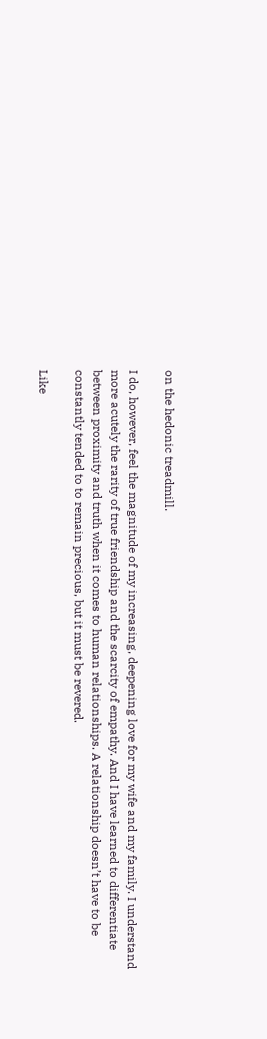on the hedonic treadmill.

I do, however, feel the magnitude of my increasing, deepening love for my wife and my family. I understand more acutely the rarity of true friendship and the scarcity of empathy. And I have learned to differentiate between proximity and truth when it comes to human relationships. A relationship doesn’t have to be constantly tended to to remain precious, but it must be revered.

Like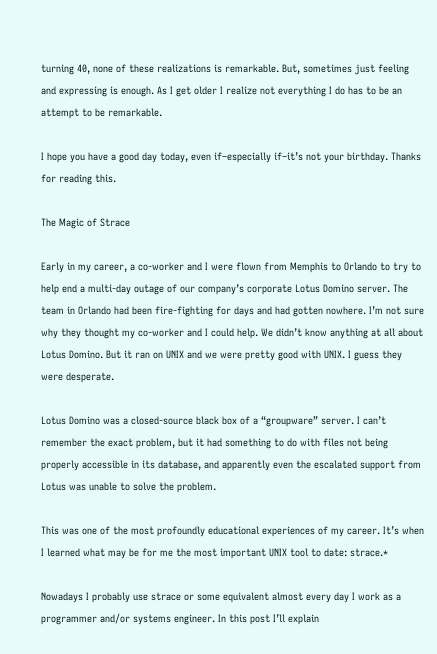turning 40, none of these realizations is remarkable. But, sometimes just feeling and expressing is enough. As I get older I realize not everything I do has to be an attempt to be remarkable.

I hope you have a good day today, even if–especially if–it’s not your birthday. Thanks for reading this.

The Magic of Strace

Early in my career, a co-worker and I were flown from Memphis to Orlando to try to help end a multi-day outage of our company’s corporate Lotus Domino server. The team in Orlando had been fire-fighting for days and had gotten nowhere. I’m not sure why they thought my co-worker and I could help. We didn’t know anything at all about Lotus Domino. But it ran on UNIX and we were pretty good with UNIX. I guess they were desperate.

Lotus Domino was a closed-source black box of a “groupware” server. I can’t remember the exact problem, but it had something to do with files not being properly accessible in its database, and apparently even the escalated support from Lotus was unable to solve the problem.

This was one of the most profoundly educational experiences of my career. It’s when I learned what may be for me the most important UNIX tool to date: strace.*

Nowadays I probably use strace or some equivalent almost every day I work as a programmer and/or systems engineer. In this post I’ll explain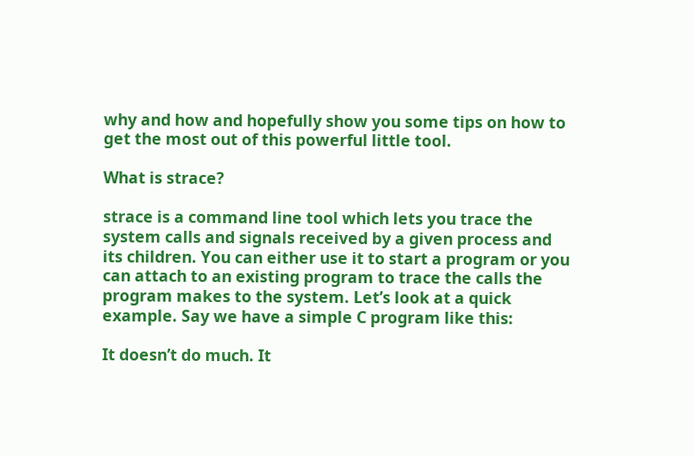why and how and hopefully show you some tips on how to get the most out of this powerful little tool.

What is strace?

strace is a command line tool which lets you trace the system calls and signals received by a given process and its children. You can either use it to start a program or you can attach to an existing program to trace the calls the program makes to the system. Let’s look at a quick example. Say we have a simple C program like this:

It doesn’t do much. It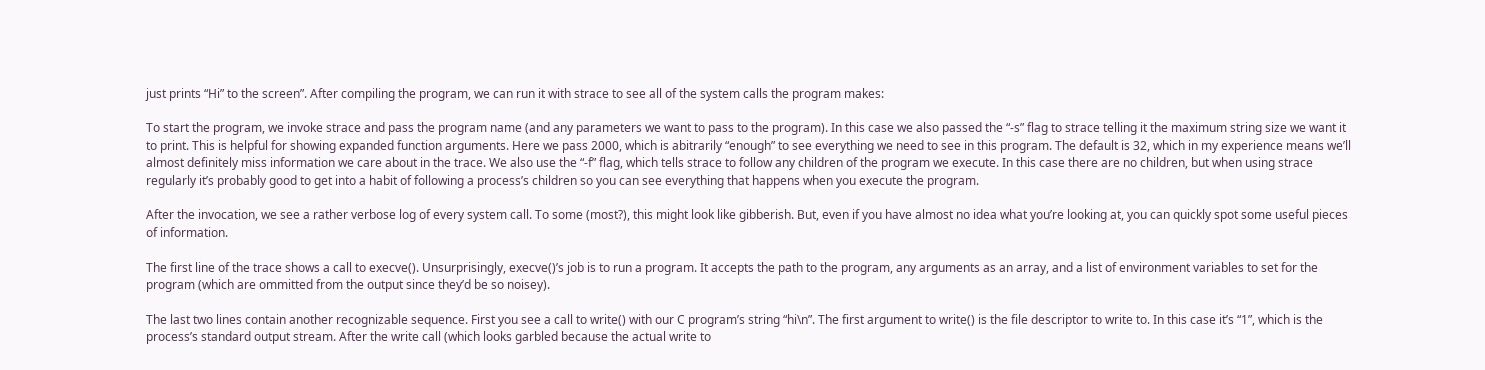just prints “Hi” to the screen”. After compiling the program, we can run it with strace to see all of the system calls the program makes:

To start the program, we invoke strace and pass the program name (and any parameters we want to pass to the program). In this case we also passed the “-s” flag to strace telling it the maximum string size we want it to print. This is helpful for showing expanded function arguments. Here we pass 2000, which is abitrarily “enough” to see everything we need to see in this program. The default is 32, which in my experience means we’ll almost definitely miss information we care about in the trace. We also use the “-f” flag, which tells strace to follow any children of the program we execute. In this case there are no children, but when using strace regularly it’s probably good to get into a habit of following a process’s children so you can see everything that happens when you execute the program.

After the invocation, we see a rather verbose log of every system call. To some (most?), this might look like gibberish. But, even if you have almost no idea what you’re looking at, you can quickly spot some useful pieces of information.

The first line of the trace shows a call to execve(). Unsurprisingly, execve()’s job is to run a program. It accepts the path to the program, any arguments as an array, and a list of environment variables to set for the program (which are ommitted from the output since they’d be so noisey).

The last two lines contain another recognizable sequence. First you see a call to write() with our C program’s string “hi\n”. The first argument to write() is the file descriptor to write to. In this case it’s “1”, which is the process’s standard output stream. After the write call (which looks garbled because the actual write to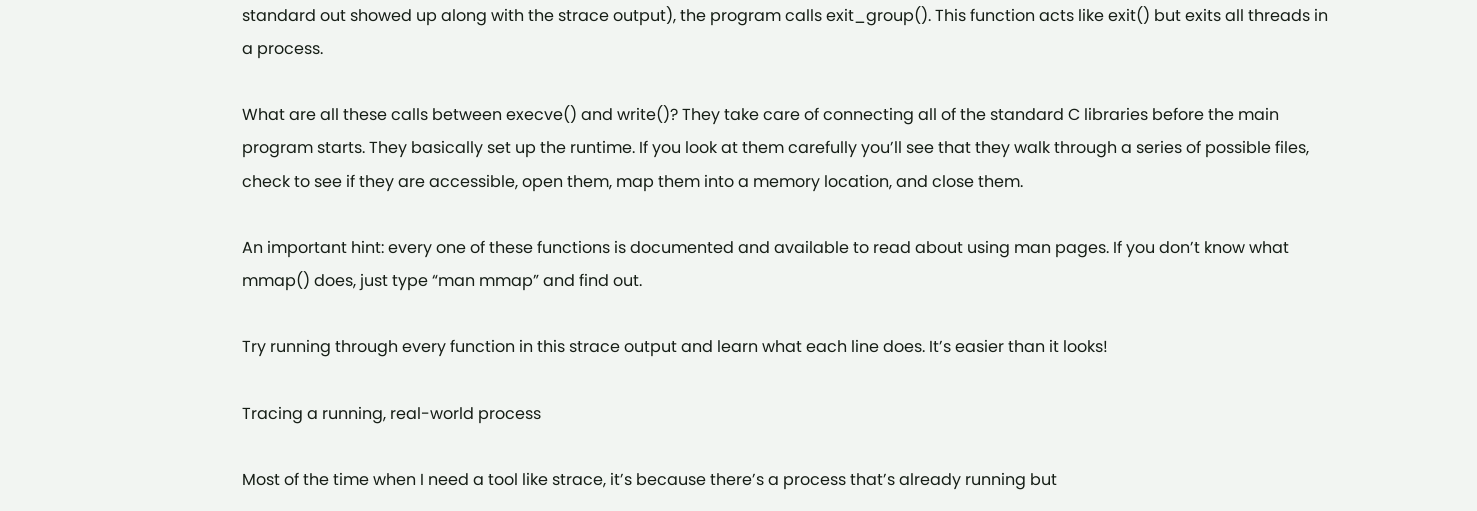standard out showed up along with the strace output), the program calls exit_group(). This function acts like exit() but exits all threads in a process.

What are all these calls between execve() and write()? They take care of connecting all of the standard C libraries before the main program starts. They basically set up the runtime. If you look at them carefully you’ll see that they walk through a series of possible files, check to see if they are accessible, open them, map them into a memory location, and close them.

An important hint: every one of these functions is documented and available to read about using man pages. If you don’t know what mmap() does, just type “man mmap” and find out.

Try running through every function in this strace output and learn what each line does. It’s easier than it looks!

Tracing a running, real-world process

Most of the time when I need a tool like strace, it’s because there’s a process that’s already running but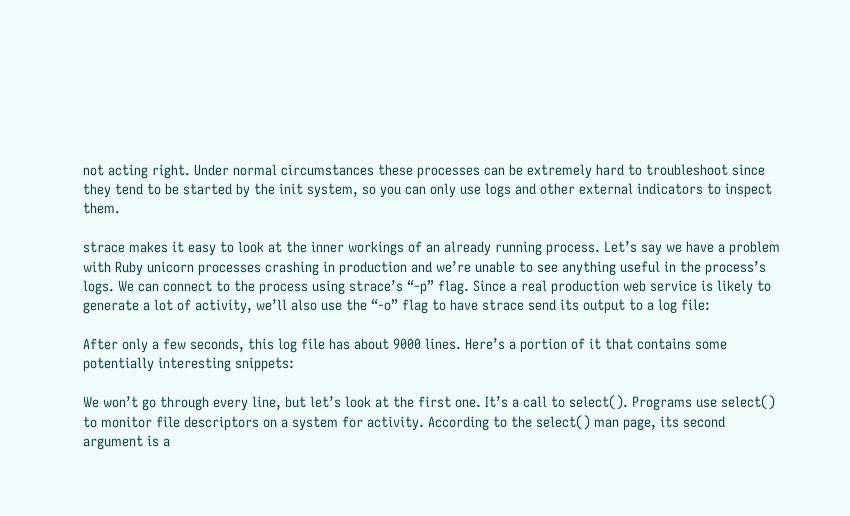not acting right. Under normal circumstances these processes can be extremely hard to troubleshoot since they tend to be started by the init system, so you can only use logs and other external indicators to inspect them.

strace makes it easy to look at the inner workings of an already running process. Let’s say we have a problem with Ruby unicorn processes crashing in production and we’re unable to see anything useful in the process’s logs. We can connect to the process using strace’s “-p” flag. Since a real production web service is likely to generate a lot of activity, we’ll also use the “-o” flag to have strace send its output to a log file:

After only a few seconds, this log file has about 9000 lines. Here’s a portion of it that contains some potentially interesting snippets:

We won’t go through every line, but let’s look at the first one. It’s a call to select(). Programs use select() to monitor file descriptors on a system for activity. According to the select() man page, its second argument is a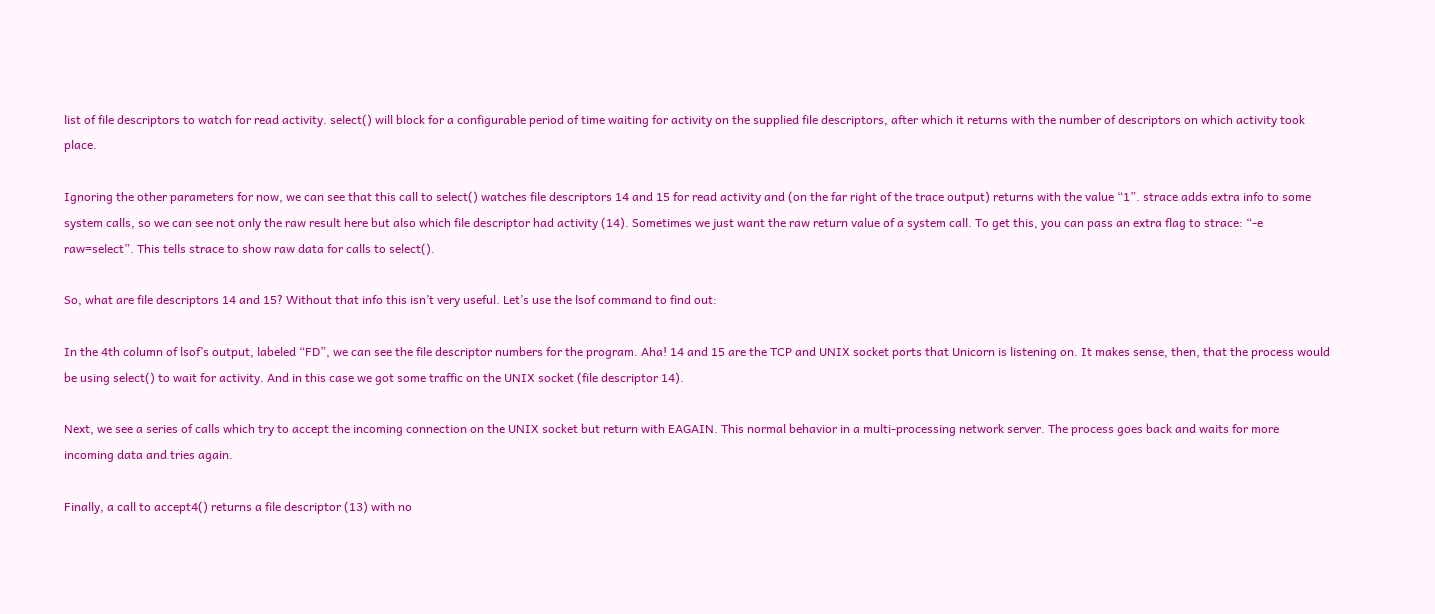list of file descriptors to watch for read activity. select() will block for a configurable period of time waiting for activity on the supplied file descriptors, after which it returns with the number of descriptors on which activity took place.

Ignoring the other parameters for now, we can see that this call to select() watches file descriptors 14 and 15 for read activity and (on the far right of the trace output) returns with the value “1”. strace adds extra info to some system calls, so we can see not only the raw result here but also which file descriptor had activity (14). Sometimes we just want the raw return value of a system call. To get this, you can pass an extra flag to strace: “-e raw=select”. This tells strace to show raw data for calls to select().

So, what are file descriptors 14 and 15? Without that info this isn’t very useful. Let’s use the lsof command to find out:

In the 4th column of lsof’s output, labeled “FD”, we can see the file descriptor numbers for the program. Aha! 14 and 15 are the TCP and UNIX socket ports that Unicorn is listening on. It makes sense, then, that the process would be using select() to wait for activity. And in this case we got some traffic on the UNIX socket (file descriptor 14).

Next, we see a series of calls which try to accept the incoming connection on the UNIX socket but return with EAGAIN. This normal behavior in a multi-processing network server. The process goes back and waits for more incoming data and tries again.

Finally, a call to accept4() returns a file descriptor (13) with no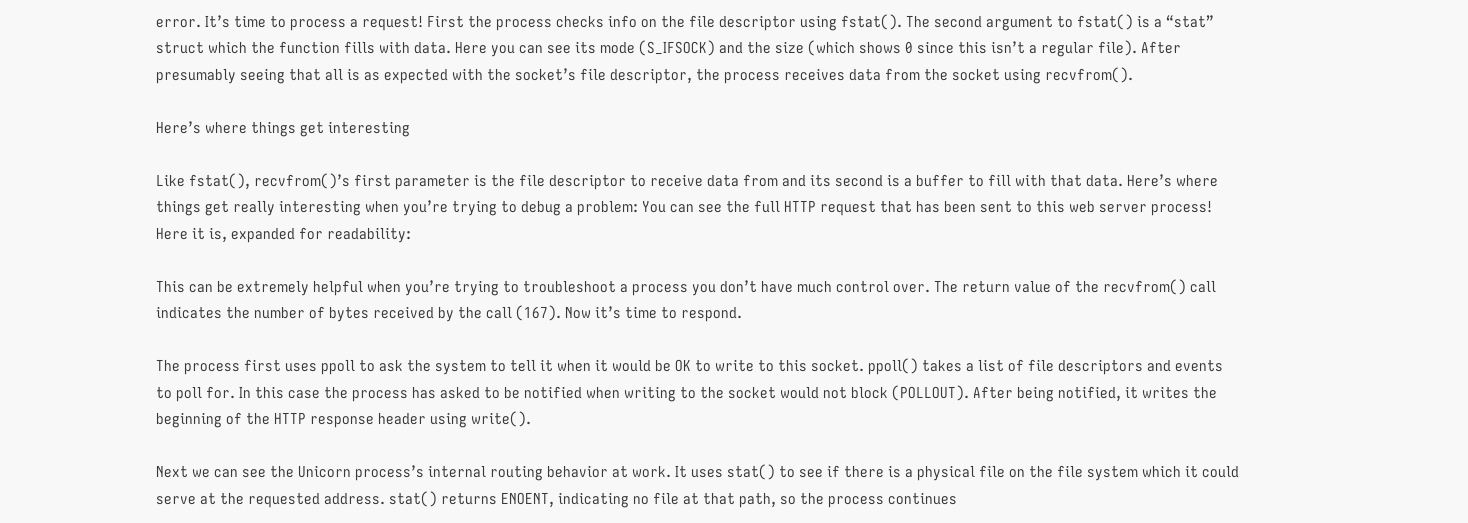error. It’s time to process a request! First the process checks info on the file descriptor using fstat(). The second argument to fstat() is a “stat” struct which the function fills with data. Here you can see its mode (S_IFSOCK) and the size (which shows 0 since this isn’t a regular file). After presumably seeing that all is as expected with the socket’s file descriptor, the process receives data from the socket using recvfrom().

Here’s where things get interesting

Like fstat(), recvfrom()’s first parameter is the file descriptor to receive data from and its second is a buffer to fill with that data. Here’s where things get really interesting when you’re trying to debug a problem: You can see the full HTTP request that has been sent to this web server process! Here it is, expanded for readability:

This can be extremely helpful when you’re trying to troubleshoot a process you don’t have much control over. The return value of the recvfrom() call indicates the number of bytes received by the call (167). Now it’s time to respond.

The process first uses ppoll to ask the system to tell it when it would be OK to write to this socket. ppoll() takes a list of file descriptors and events to poll for. In this case the process has asked to be notified when writing to the socket would not block (POLLOUT). After being notified, it writes the beginning of the HTTP response header using write().

Next we can see the Unicorn process’s internal routing behavior at work. It uses stat() to see if there is a physical file on the file system which it could serve at the requested address. stat() returns ENOENT, indicating no file at that path, so the process continues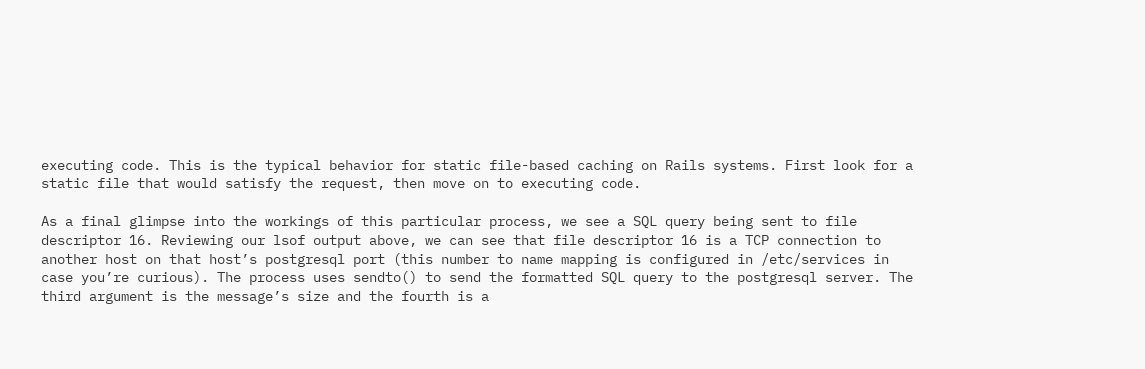executing code. This is the typical behavior for static file-based caching on Rails systems. First look for a static file that would satisfy the request, then move on to executing code.

As a final glimpse into the workings of this particular process, we see a SQL query being sent to file descriptor 16. Reviewing our lsof output above, we can see that file descriptor 16 is a TCP connection to another host on that host’s postgresql port (this number to name mapping is configured in /etc/services in case you’re curious). The process uses sendto() to send the formatted SQL query to the postgresql server. The third argument is the message’s size and the fourth is a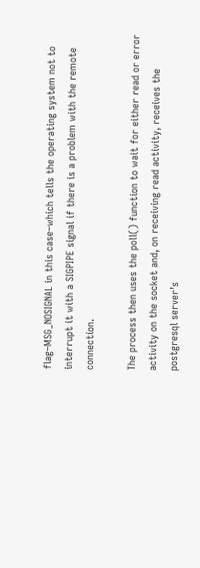flag–MSG_NOSIGNAL in this case–which tells the operating system not to interrupt it with a SIGPIPE signal if there is a problem with the remote connection.

The process then uses the poll() function to wait for either read or error activity on the socket and, on receiving read activity, receives the postgresql server’s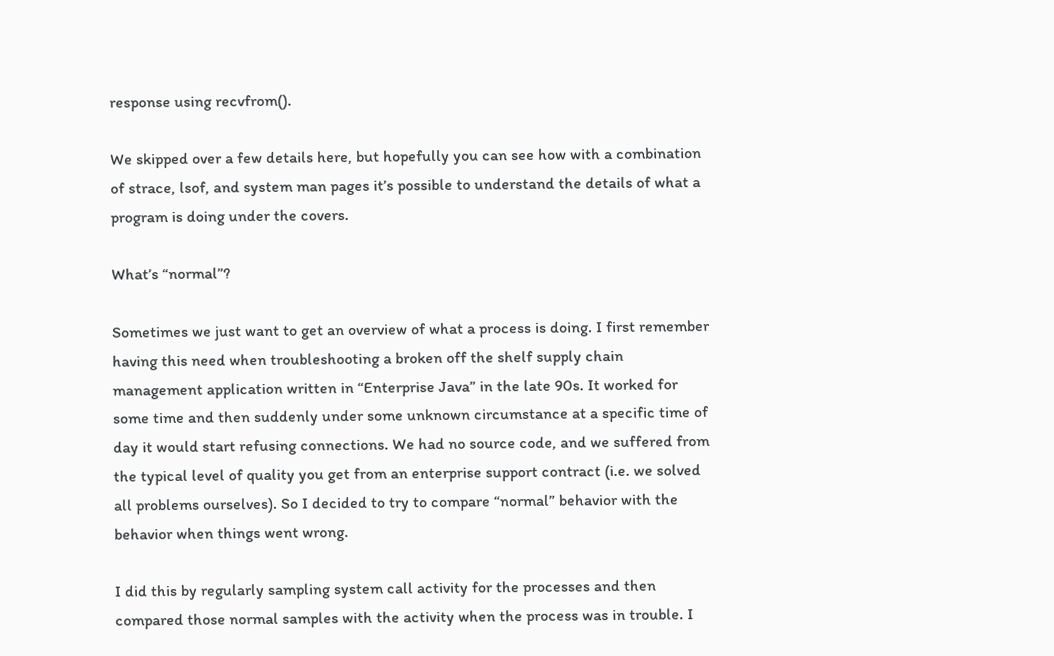response using recvfrom().

We skipped over a few details here, but hopefully you can see how with a combination of strace, lsof, and system man pages it’s possible to understand the details of what a program is doing under the covers.

What’s “normal”?

Sometimes we just want to get an overview of what a process is doing. I first remember having this need when troubleshooting a broken off the shelf supply chain management application written in “Enterprise Java” in the late 90s. It worked for some time and then suddenly under some unknown circumstance at a specific time of day it would start refusing connections. We had no source code, and we suffered from the typical level of quality you get from an enterprise support contract (i.e. we solved all problems ourselves). So I decided to try to compare “normal” behavior with the behavior when things went wrong.

I did this by regularly sampling system call activity for the processes and then compared those normal samples with the activity when the process was in trouble. I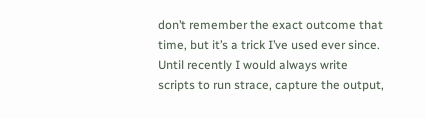don’t remember the exact outcome that time, but it’s a trick I’ve used ever since. Until recently I would always write scripts to run strace, capture the output,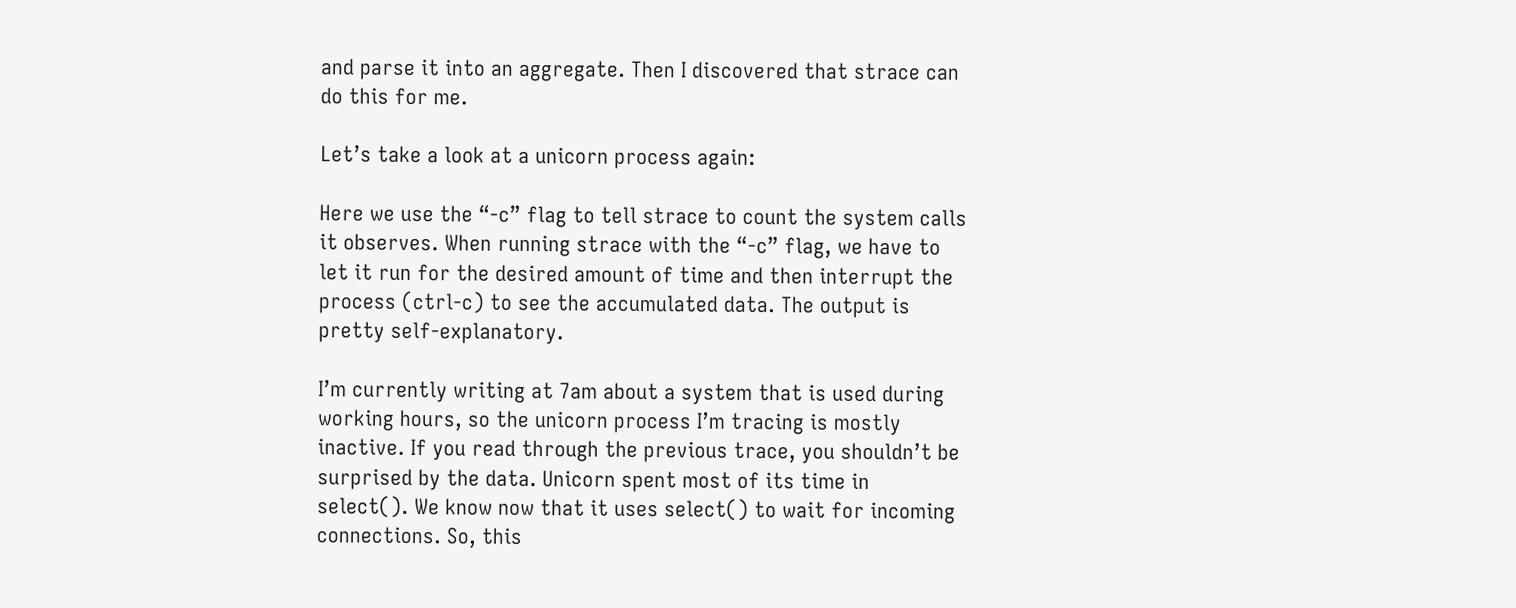and parse it into an aggregate. Then I discovered that strace can do this for me.

Let’s take a look at a unicorn process again:

Here we use the “-c” flag to tell strace to count the system calls it observes. When running strace with the “-c” flag, we have to let it run for the desired amount of time and then interrupt the process (ctrl-c) to see the accumulated data. The output is pretty self-explanatory.

I’m currently writing at 7am about a system that is used during working hours, so the unicorn process I’m tracing is mostly inactive. If you read through the previous trace, you shouldn’t be surprised by the data. Unicorn spent most of its time in select(). We know now that it uses select() to wait for incoming connections. So, this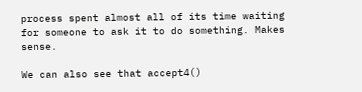process spent almost all of its time waiting for someone to ask it to do something. Makes sense.

We can also see that accept4()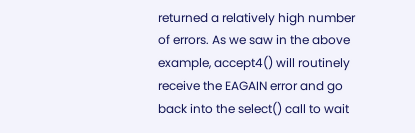returned a relatively high number of errors. As we saw in the above example, accept4() will routinely receive the EAGAIN error and go back into the select() call to wait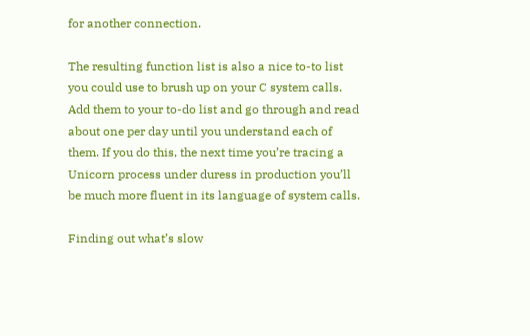for another connection.

The resulting function list is also a nice to-to list you could use to brush up on your C system calls. Add them to your to-do list and go through and read about one per day until you understand each of them. If you do this, the next time you’re tracing a Unicorn process under duress in production you’ll be much more fluent in its language of system calls.

Finding out what’s slow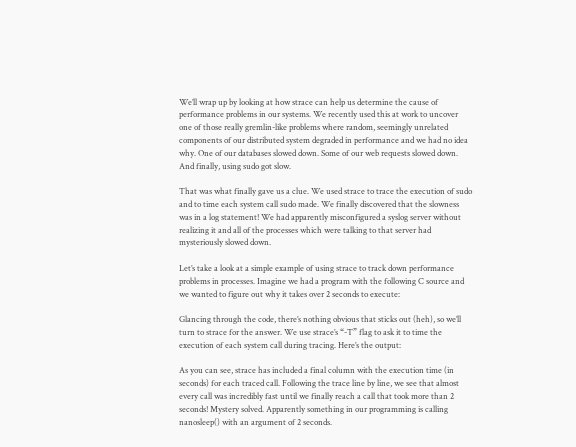We’ll wrap up by looking at how strace can help us determine the cause of performance problems in our systems. We recently used this at work to uncover one of those really gremlin-like problems where random, seemingly unrelated components of our distributed system degraded in performance and we had no idea why. One of our databases slowed down. Some of our web requests slowed down. And finally, using sudo got slow.

That was what finally gave us a clue. We used strace to trace the execution of sudo and to time each system call sudo made. We finally discovered that the slowness was in a log statement! We had apparently misconfigured a syslog server without realizing it and all of the processes which were talking to that server had mysteriously slowed down.

Let’s take a look at a simple example of using strace to track down performance problems in processes. Imagine we had a program with the following C source and we wanted to figure out why it takes over 2 seconds to execute:

Glancing through the code, there’s nothing obvious that sticks out (heh), so we’ll turn to strace for the answer. We use strace’s “-T” flag to ask it to time the execution of each system call during tracing. Here’s the output:

As you can see, strace has included a final column with the execution time (in seconds) for each traced call. Following the trace line by line, we see that almost every call was incredibly fast until we finally reach a call that took more than 2 seconds! Mystery solved. Apparently something in our programming is calling nanosleep() with an argument of 2 seconds.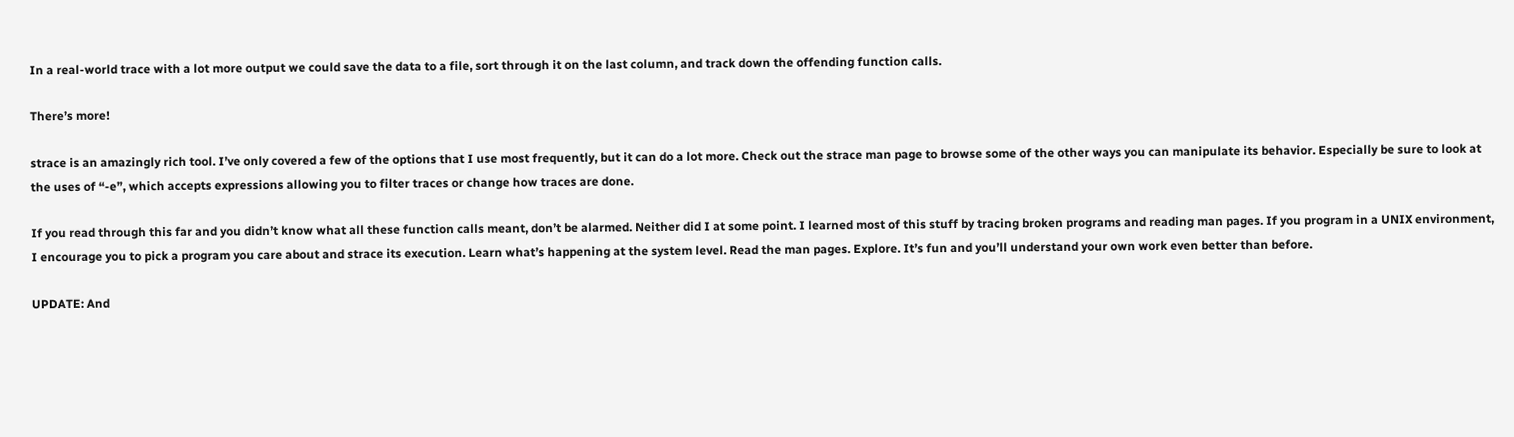In a real-world trace with a lot more output we could save the data to a file, sort through it on the last column, and track down the offending function calls.

There’s more!

strace is an amazingly rich tool. I’ve only covered a few of the options that I use most frequently, but it can do a lot more. Check out the strace man page to browse some of the other ways you can manipulate its behavior. Especially be sure to look at the uses of “-e”, which accepts expressions allowing you to filter traces or change how traces are done.

If you read through this far and you didn’t know what all these function calls meant, don’t be alarmed. Neither did I at some point. I learned most of this stuff by tracing broken programs and reading man pages. If you program in a UNIX environment, I encourage you to pick a program you care about and strace its execution. Learn what’s happening at the system level. Read the man pages. Explore. It’s fun and you’ll understand your own work even better than before.

UPDATE: And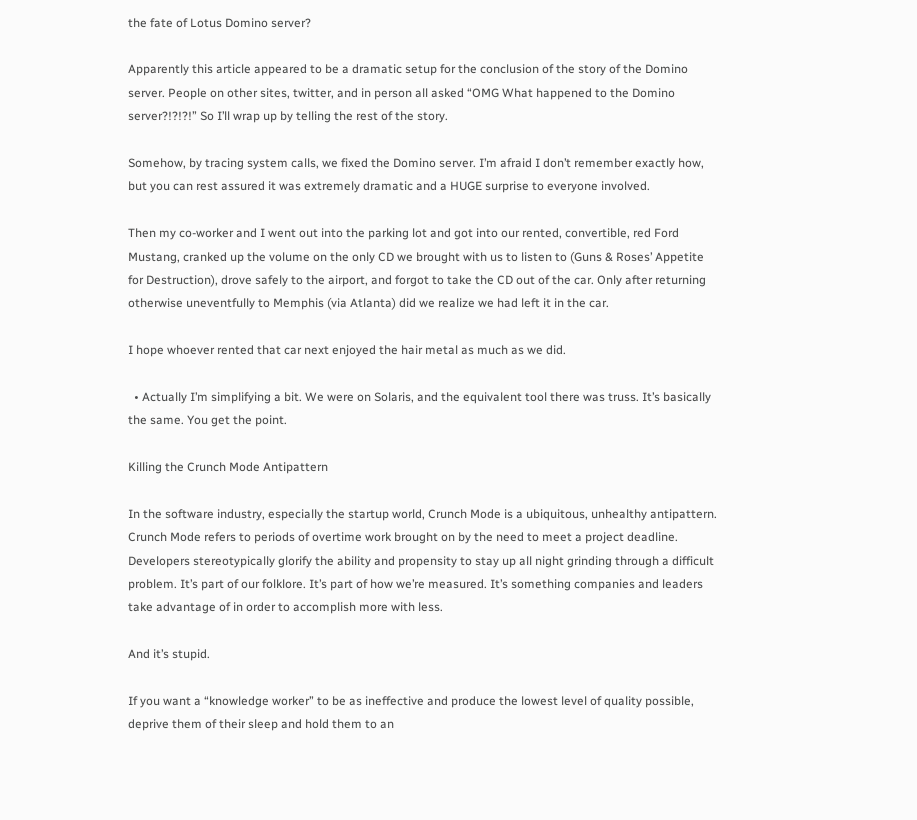the fate of Lotus Domino server?

Apparently this article appeared to be a dramatic setup for the conclusion of the story of the Domino server. People on other sites, twitter, and in person all asked “OMG What happened to the Domino server?!?!?!” So I’ll wrap up by telling the rest of the story.

Somehow, by tracing system calls, we fixed the Domino server. I’m afraid I don’t remember exactly how, but you can rest assured it was extremely dramatic and a HUGE surprise to everyone involved.

Then my co-worker and I went out into the parking lot and got into our rented, convertible, red Ford Mustang, cranked up the volume on the only CD we brought with us to listen to (Guns & Roses’ Appetite for Destruction), drove safely to the airport, and forgot to take the CD out of the car. Only after returning otherwise uneventfully to Memphis (via Atlanta) did we realize we had left it in the car.

I hope whoever rented that car next enjoyed the hair metal as much as we did.

  • Actually I’m simplifying a bit. We were on Solaris, and the equivalent tool there was truss. It’s basically the same. You get the point.

Killing the Crunch Mode Antipattern

In the software industry, especially the startup world, Crunch Mode is a ubiquitous, unhealthy antipattern. Crunch Mode refers to periods of overtime work brought on by the need to meet a project deadline. Developers stereotypically glorify the ability and propensity to stay up all night grinding through a difficult problem. It’s part of our folklore. It’s part of how we’re measured. It’s something companies and leaders take advantage of in order to accomplish more with less.

And it’s stupid.

If you want a “knowledge worker” to be as ineffective and produce the lowest level of quality possible, deprive them of their sleep and hold them to an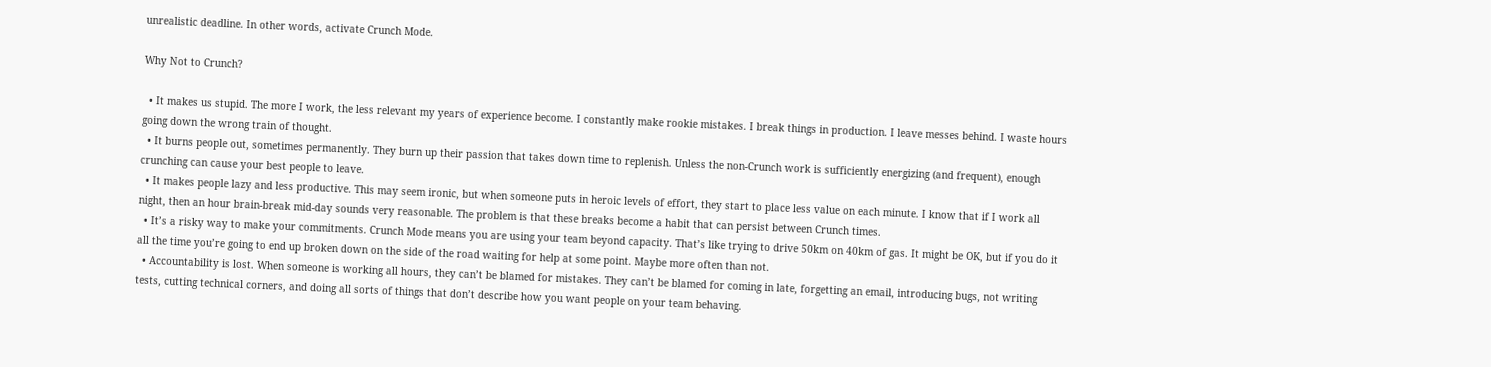unrealistic deadline. In other words, activate Crunch Mode.

Why Not to Crunch?

  • It makes us stupid. The more I work, the less relevant my years of experience become. I constantly make rookie mistakes. I break things in production. I leave messes behind. I waste hours going down the wrong train of thought.
  • It burns people out, sometimes permanently. They burn up their passion that takes down time to replenish. Unless the non-Crunch work is sufficiently energizing (and frequent), enough crunching can cause your best people to leave.
  • It makes people lazy and less productive. This may seem ironic, but when someone puts in heroic levels of effort, they start to place less value on each minute. I know that if I work all night, then an hour brain-break mid-day sounds very reasonable. The problem is that these breaks become a habit that can persist between Crunch times.
  • It’s a risky way to make your commitments. Crunch Mode means you are using your team beyond capacity. That’s like trying to drive 50km on 40km of gas. It might be OK, but if you do it all the time you’re going to end up broken down on the side of the road waiting for help at some point. Maybe more often than not.
  • Accountability is lost. When someone is working all hours, they can’t be blamed for mistakes. They can’t be blamed for coming in late, forgetting an email, introducing bugs, not writing tests, cutting technical corners, and doing all sorts of things that don’t describe how you want people on your team behaving.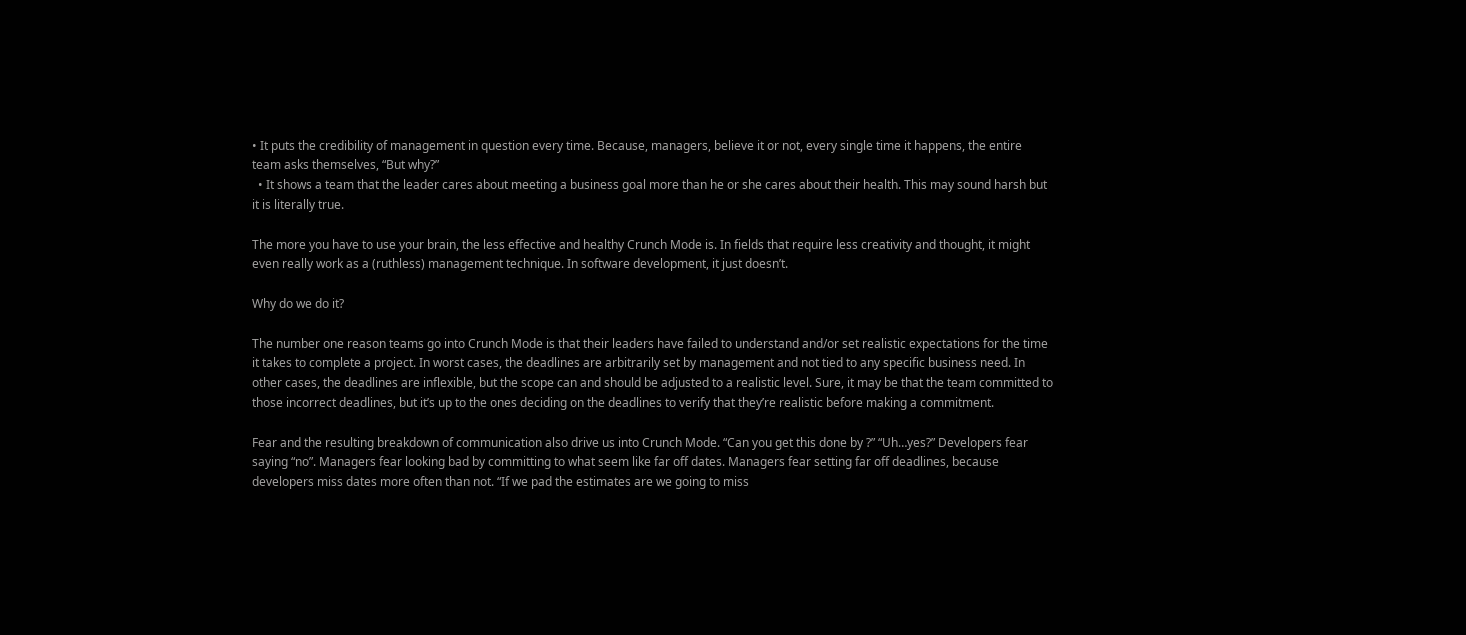• It puts the credibility of management in question every time. Because, managers, believe it or not, every single time it happens, the entire team asks themselves, “But why?”
  • It shows a team that the leader cares about meeting a business goal more than he or she cares about their health. This may sound harsh but it is literally true.

The more you have to use your brain, the less effective and healthy Crunch Mode is. In fields that require less creativity and thought, it might even really work as a (ruthless) management technique. In software development, it just doesn’t.

Why do we do it?

The number one reason teams go into Crunch Mode is that their leaders have failed to understand and/or set realistic expectations for the time it takes to complete a project. In worst cases, the deadlines are arbitrarily set by management and not tied to any specific business need. In other cases, the deadlines are inflexible, but the scope can and should be adjusted to a realistic level. Sure, it may be that the team committed to those incorrect deadlines, but it’s up to the ones deciding on the deadlines to verify that they’re realistic before making a commitment.

Fear and the resulting breakdown of communication also drive us into Crunch Mode. “Can you get this done by ?” “Uh…yes?” Developers fear saying “no”. Managers fear looking bad by committing to what seem like far off dates. Managers fear setting far off deadlines, because developers miss dates more often than not. “If we pad the estimates are we going to miss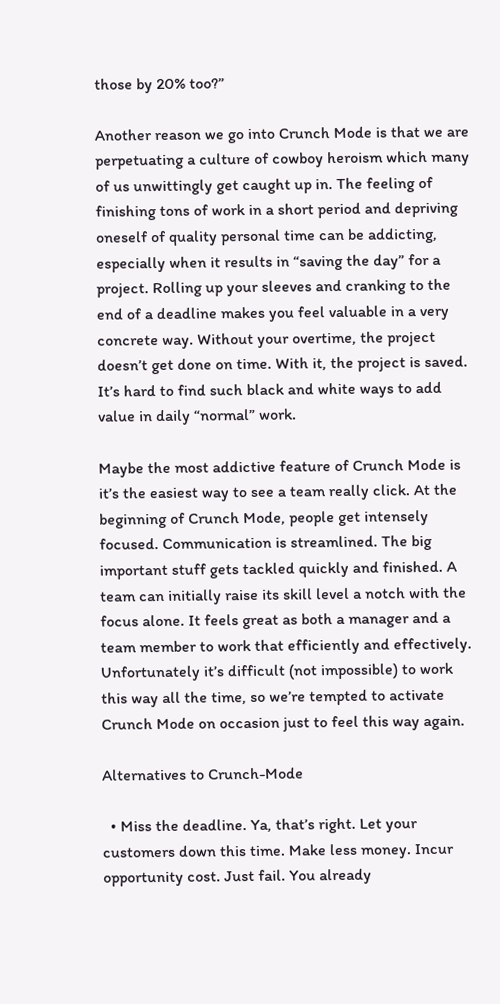those by 20% too?”

Another reason we go into Crunch Mode is that we are perpetuating a culture of cowboy heroism which many of us unwittingly get caught up in. The feeling of finishing tons of work in a short period and depriving oneself of quality personal time can be addicting, especially when it results in “saving the day” for a project. Rolling up your sleeves and cranking to the end of a deadline makes you feel valuable in a very concrete way. Without your overtime, the project doesn’t get done on time. With it, the project is saved. It’s hard to find such black and white ways to add value in daily “normal” work.

Maybe the most addictive feature of Crunch Mode is it’s the easiest way to see a team really click. At the beginning of Crunch Mode, people get intensely focused. Communication is streamlined. The big important stuff gets tackled quickly and finished. A team can initially raise its skill level a notch with the focus alone. It feels great as both a manager and a team member to work that efficiently and effectively. Unfortunately it’s difficult (not impossible) to work this way all the time, so we’re tempted to activate Crunch Mode on occasion just to feel this way again.

Alternatives to Crunch-Mode

  • Miss the deadline. Ya, that’s right. Let your customers down this time. Make less money. Incur opportunity cost. Just fail. You already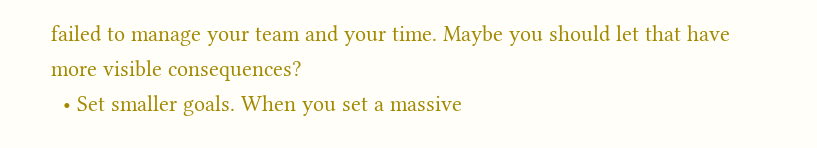failed to manage your team and your time. Maybe you should let that have more visible consequences?
  • Set smaller goals. When you set a massive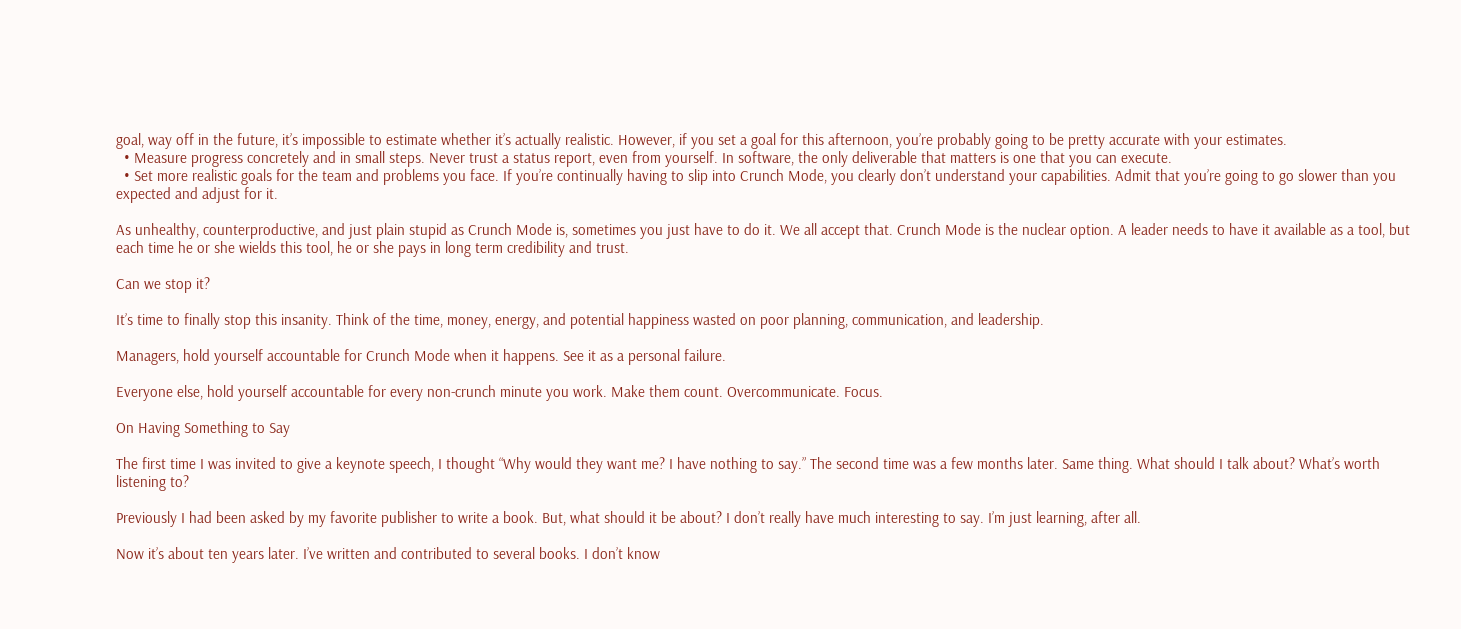goal, way off in the future, it’s impossible to estimate whether it’s actually realistic. However, if you set a goal for this afternoon, you’re probably going to be pretty accurate with your estimates.
  • Measure progress concretely and in small steps. Never trust a status report, even from yourself. In software, the only deliverable that matters is one that you can execute.
  • Set more realistic goals for the team and problems you face. If you’re continually having to slip into Crunch Mode, you clearly don’t understand your capabilities. Admit that you’re going to go slower than you expected and adjust for it.

As unhealthy, counterproductive, and just plain stupid as Crunch Mode is, sometimes you just have to do it. We all accept that. Crunch Mode is the nuclear option. A leader needs to have it available as a tool, but each time he or she wields this tool, he or she pays in long term credibility and trust.

Can we stop it?

It’s time to finally stop this insanity. Think of the time, money, energy, and potential happiness wasted on poor planning, communication, and leadership.

Managers, hold yourself accountable for Crunch Mode when it happens. See it as a personal failure.

Everyone else, hold yourself accountable for every non-crunch minute you work. Make them count. Overcommunicate. Focus.

On Having Something to Say

The first time I was invited to give a keynote speech, I thought “Why would they want me? I have nothing to say.” The second time was a few months later. Same thing. What should I talk about? What’s worth listening to?

Previously I had been asked by my favorite publisher to write a book. But, what should it be about? I don’t really have much interesting to say. I’m just learning, after all.

Now it’s about ten years later. I’ve written and contributed to several books. I don’t know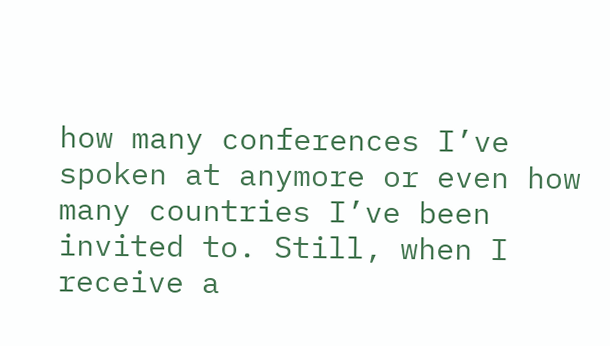how many conferences I’ve spoken at anymore or even how many countries I’ve been invited to. Still, when I receive a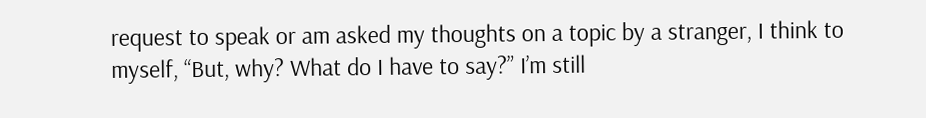request to speak or am asked my thoughts on a topic by a stranger, I think to myself, “But, why? What do I have to say?” I’m still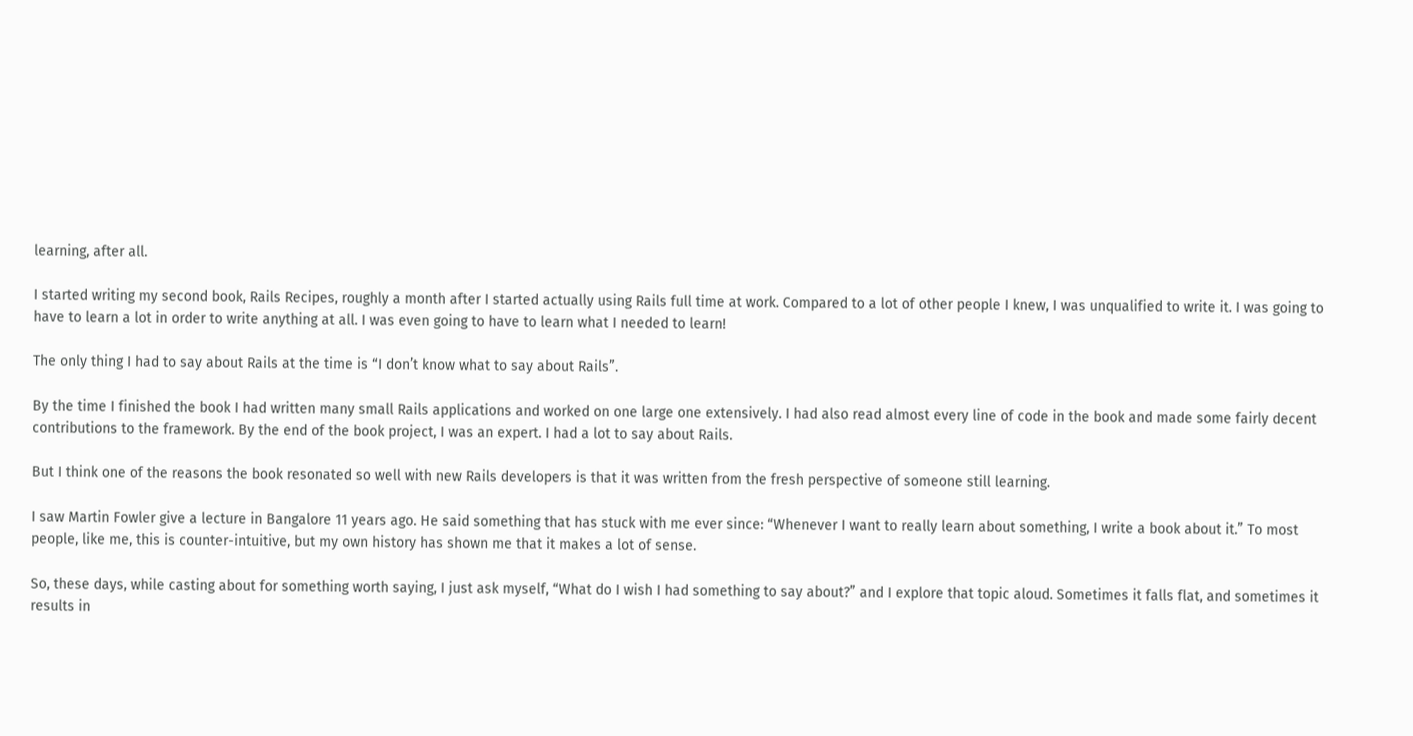learning, after all.

I started writing my second book, Rails Recipes, roughly a month after I started actually using Rails full time at work. Compared to a lot of other people I knew, I was unqualified to write it. I was going to have to learn a lot in order to write anything at all. I was even going to have to learn what I needed to learn!

The only thing I had to say about Rails at the time is “I don’t know what to say about Rails”.

By the time I finished the book I had written many small Rails applications and worked on one large one extensively. I had also read almost every line of code in the book and made some fairly decent contributions to the framework. By the end of the book project, I was an expert. I had a lot to say about Rails.

But I think one of the reasons the book resonated so well with new Rails developers is that it was written from the fresh perspective of someone still learning.

I saw Martin Fowler give a lecture in Bangalore 11 years ago. He said something that has stuck with me ever since: “Whenever I want to really learn about something, I write a book about it.” To most people, like me, this is counter-intuitive, but my own history has shown me that it makes a lot of sense.

So, these days, while casting about for something worth saying, I just ask myself, “What do I wish I had something to say about?” and I explore that topic aloud. Sometimes it falls flat, and sometimes it results in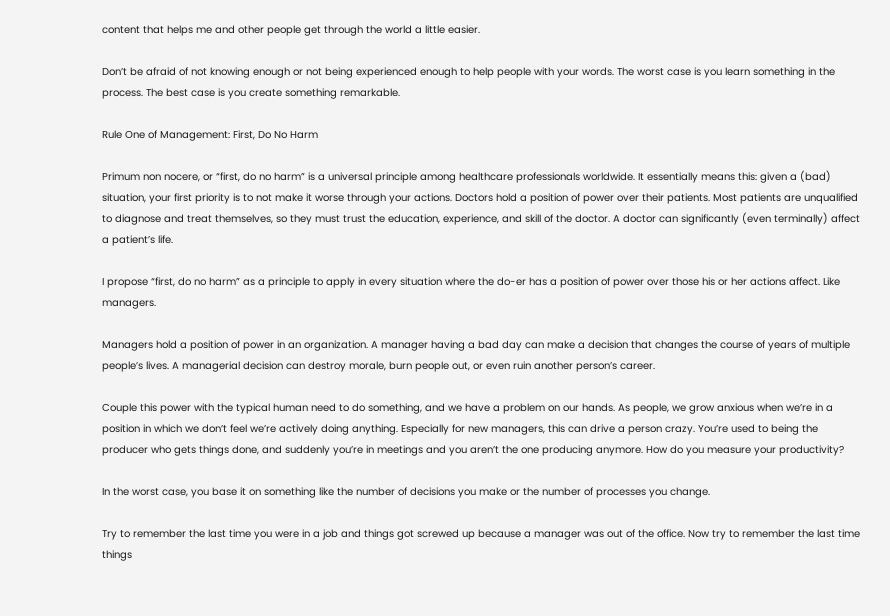content that helps me and other people get through the world a little easier.

Don’t be afraid of not knowing enough or not being experienced enough to help people with your words. The worst case is you learn something in the process. The best case is you create something remarkable.

Rule One of Management: First, Do No Harm

Primum non nocere, or “first, do no harm” is a universal principle among healthcare professionals worldwide. It essentially means this: given a (bad) situation, your first priority is to not make it worse through your actions. Doctors hold a position of power over their patients. Most patients are unqualified to diagnose and treat themselves, so they must trust the education, experience, and skill of the doctor. A doctor can significantly (even terminally) affect a patient’s life.

I propose “first, do no harm” as a principle to apply in every situation where the do-er has a position of power over those his or her actions affect. Like managers.

Managers hold a position of power in an organization. A manager having a bad day can make a decision that changes the course of years of multiple people’s lives. A managerial decision can destroy morale, burn people out, or even ruin another person’s career.

Couple this power with the typical human need to do something, and we have a problem on our hands. As people, we grow anxious when we’re in a position in which we don’t feel we’re actively doing anything. Especially for new managers, this can drive a person crazy. You’re used to being the producer who gets things done, and suddenly you’re in meetings and you aren’t the one producing anymore. How do you measure your productivity?

In the worst case, you base it on something like the number of decisions you make or the number of processes you change.

Try to remember the last time you were in a job and things got screwed up because a manager was out of the office. Now try to remember the last time things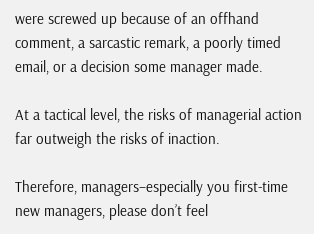were screwed up because of an offhand comment, a sarcastic remark, a poorly timed email, or a decision some manager made.

At a tactical level, the risks of managerial action far outweigh the risks of inaction.

Therefore, managers–especially you first-time new managers, please don’t feel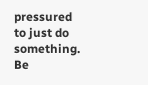pressured to just do something. Be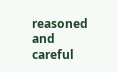reasoned and careful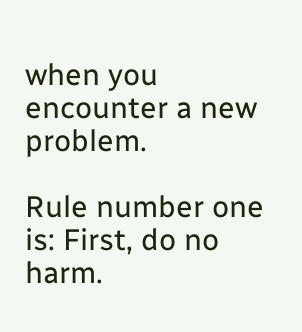when you encounter a new problem.

Rule number one is: First, do no harm.